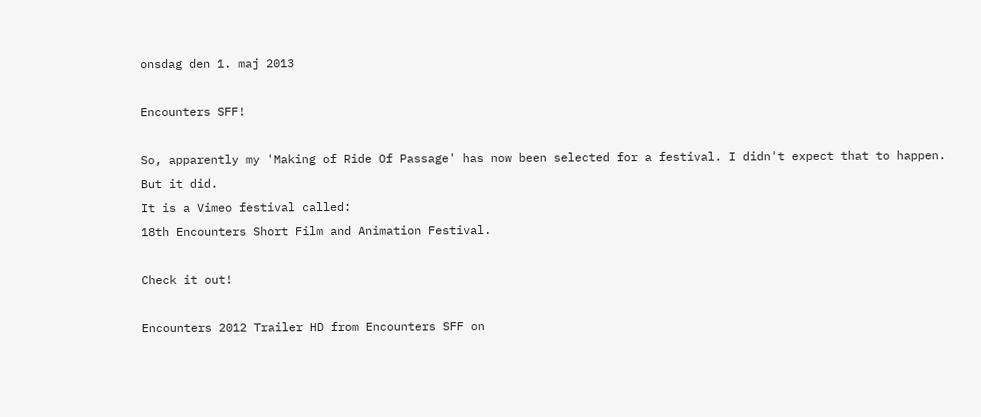onsdag den 1. maj 2013

Encounters SFF!

So, apparently my 'Making of Ride Of Passage' has now been selected for a festival. I didn't expect that to happen.
But it did.
It is a Vimeo festival called:
18th Encounters Short Film and Animation Festival.

Check it out!

Encounters 2012 Trailer HD from Encounters SFF on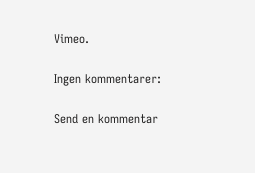Vimeo.

Ingen kommentarer:

Send en kommentar